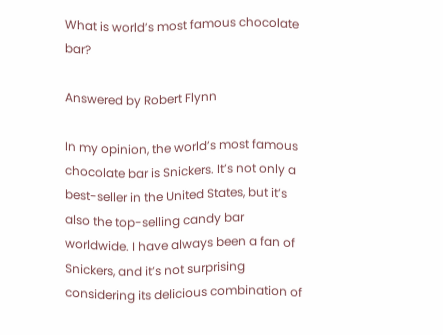What is world’s most famous chocolate bar?

Answered by Robert Flynn

In my opinion, the world’s most famous chocolate bar is Snickers. It’s not only a best-seller in the United States, but it’s also the top-selling candy bar worldwide. I have always been a fan of Snickers, and it’s not surprising considering its delicious combination of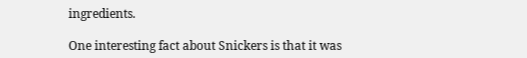ingredients.

One interesting fact about Snickers is that it was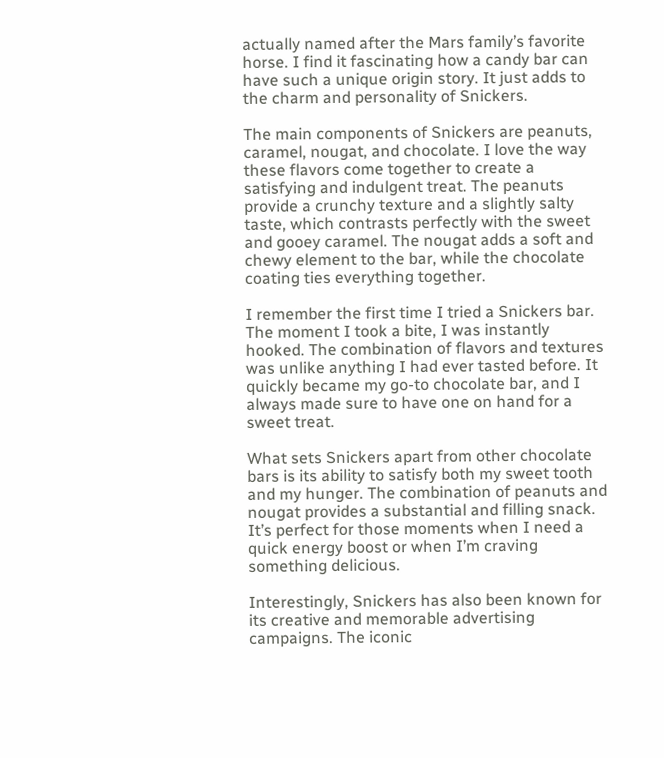actually named after the Mars family’s favorite horse. I find it fascinating how a candy bar can have such a unique origin story. It just adds to the charm and personality of Snickers.

The main components of Snickers are peanuts, caramel, nougat, and chocolate. I love the way these flavors come together to create a satisfying and indulgent treat. The peanuts provide a crunchy texture and a slightly salty taste, which contrasts perfectly with the sweet and gooey caramel. The nougat adds a soft and chewy element to the bar, while the chocolate coating ties everything together.

I remember the first time I tried a Snickers bar. The moment I took a bite, I was instantly hooked. The combination of flavors and textures was unlike anything I had ever tasted before. It quickly became my go-to chocolate bar, and I always made sure to have one on hand for a sweet treat.

What sets Snickers apart from other chocolate bars is its ability to satisfy both my sweet tooth and my hunger. The combination of peanuts and nougat provides a substantial and filling snack. It’s perfect for those moments when I need a quick energy boost or when I’m craving something delicious.

Interestingly, Snickers has also been known for its creative and memorable advertising campaigns. The iconic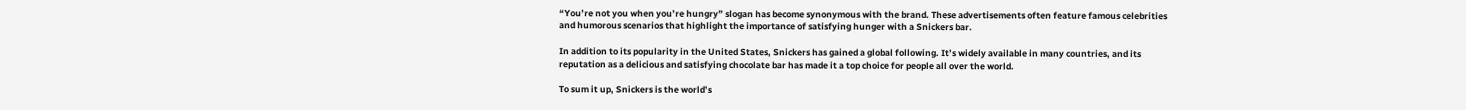“You’re not you when you’re hungry” slogan has become synonymous with the brand. These advertisements often feature famous celebrities and humorous scenarios that highlight the importance of satisfying hunger with a Snickers bar.

In addition to its popularity in the United States, Snickers has gained a global following. It’s widely available in many countries, and its reputation as a delicious and satisfying chocolate bar has made it a top choice for people all over the world.

To sum it up, Snickers is the world’s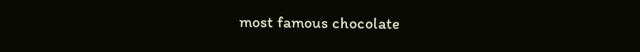most famous chocolate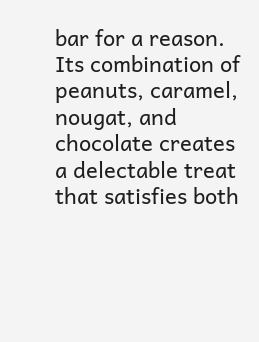bar for a reason. Its combination of peanuts, caramel, nougat, and chocolate creates a delectable treat that satisfies both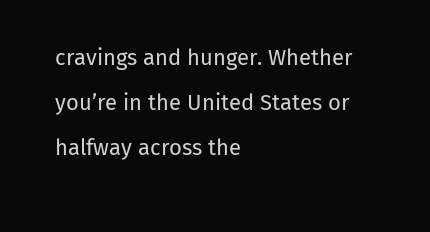cravings and hunger. Whether you’re in the United States or halfway across the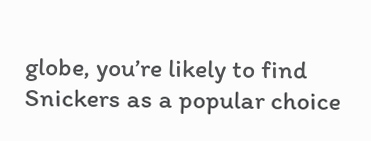globe, you’re likely to find Snickers as a popular choice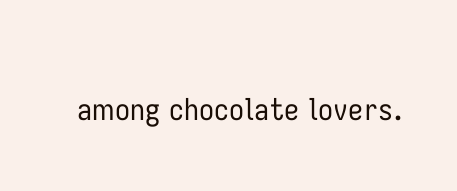among chocolate lovers.